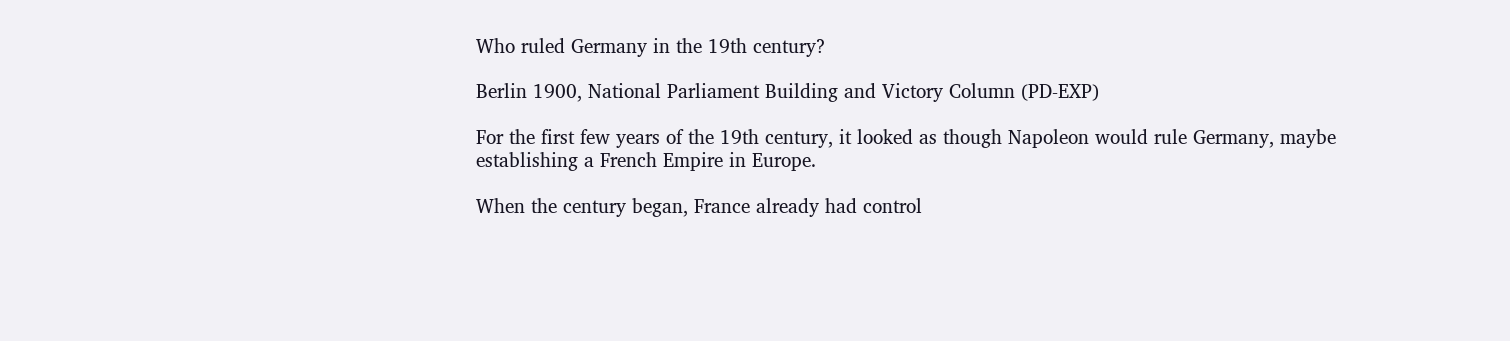Who ruled Germany in the 19th century?

Berlin 1900, National Parliament Building and Victory Column (PD-EXP)

For the first few years of the 19th century, it looked as though Napoleon would rule Germany, maybe establishing a French Empire in Europe.

When the century began, France already had control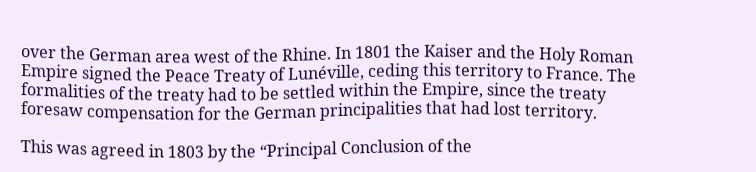over the German area west of the Rhine. In 1801 the Kaiser and the Holy Roman Empire signed the Peace Treaty of Lunéville, ceding this territory to France. The formalities of the treaty had to be settled within the Empire, since the treaty foresaw compensation for the German principalities that had lost territory.

This was agreed in 1803 by the “Principal Conclusion of the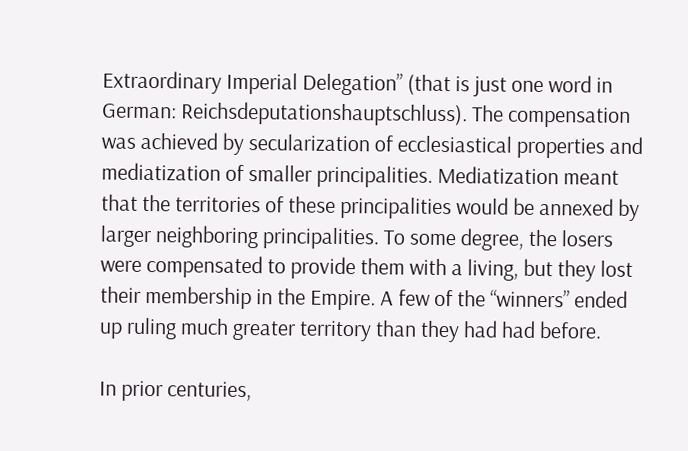Extraordinary Imperial Delegation” (that is just one word in German: Reichsdeputationshauptschluss). The compensation was achieved by secularization of ecclesiastical properties and mediatization of smaller principalities. Mediatization meant that the territories of these principalities would be annexed by larger neighboring principalities. To some degree, the losers were compensated to provide them with a living, but they lost their membership in the Empire. A few of the “winners” ended up ruling much greater territory than they had had before.

In prior centuries,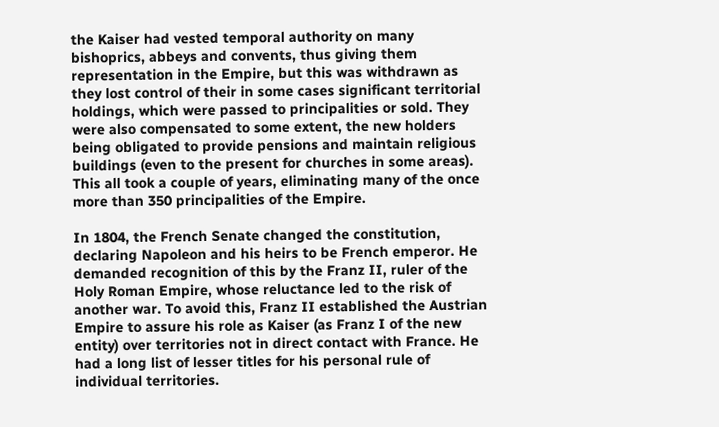the Kaiser had vested temporal authority on many bishoprics, abbeys and convents, thus giving them representation in the Empire, but this was withdrawn as they lost control of their in some cases significant territorial holdings, which were passed to principalities or sold. They were also compensated to some extent, the new holders being obligated to provide pensions and maintain religious buildings (even to the present for churches in some areas). This all took a couple of years, eliminating many of the once more than 350 principalities of the Empire.

In 1804, the French Senate changed the constitution, declaring Napoleon and his heirs to be French emperor. He demanded recognition of this by the Franz II, ruler of the Holy Roman Empire, whose reluctance led to the risk of another war. To avoid this, Franz II established the Austrian Empire to assure his role as Kaiser (as Franz I of the new entity) over territories not in direct contact with France. He had a long list of lesser titles for his personal rule of individual territories.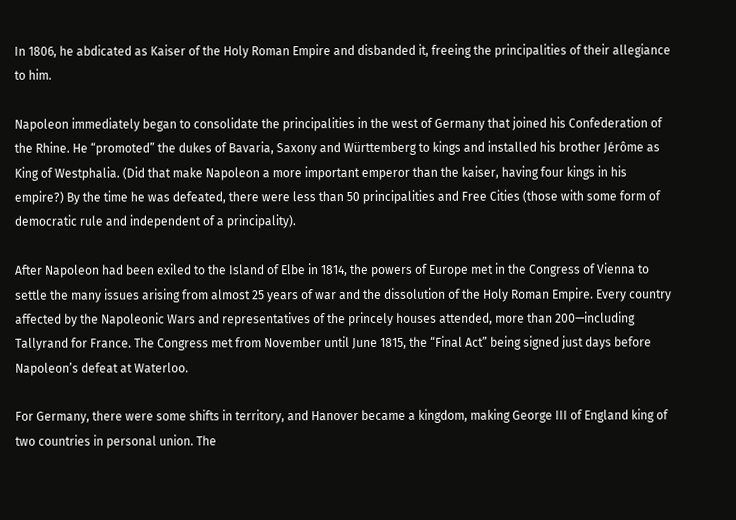In 1806, he abdicated as Kaiser of the Holy Roman Empire and disbanded it, freeing the principalities of their allegiance to him.

Napoleon immediately began to consolidate the principalities in the west of Germany that joined his Confederation of the Rhine. He “promoted” the dukes of Bavaria, Saxony and Württemberg to kings and installed his brother Jérôme as King of Westphalia. (Did that make Napoleon a more important emperor than the kaiser, having four kings in his empire?) By the time he was defeated, there were less than 50 principalities and Free Cities (those with some form of democratic rule and independent of a principality).

After Napoleon had been exiled to the Island of Elbe in 1814, the powers of Europe met in the Congress of Vienna to settle the many issues arising from almost 25 years of war and the dissolution of the Holy Roman Empire. Every country affected by the Napoleonic Wars and representatives of the princely houses attended, more than 200—including Tallyrand for France. The Congress met from November until June 1815, the “Final Act” being signed just days before Napoleon’s defeat at Waterloo.

For Germany, there were some shifts in territory, and Hanover became a kingdom, making George III of England king of two countries in personal union. The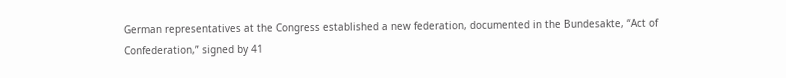German representatives at the Congress established a new federation, documented in the Bundesakte, “Act of Confederation,” signed by 41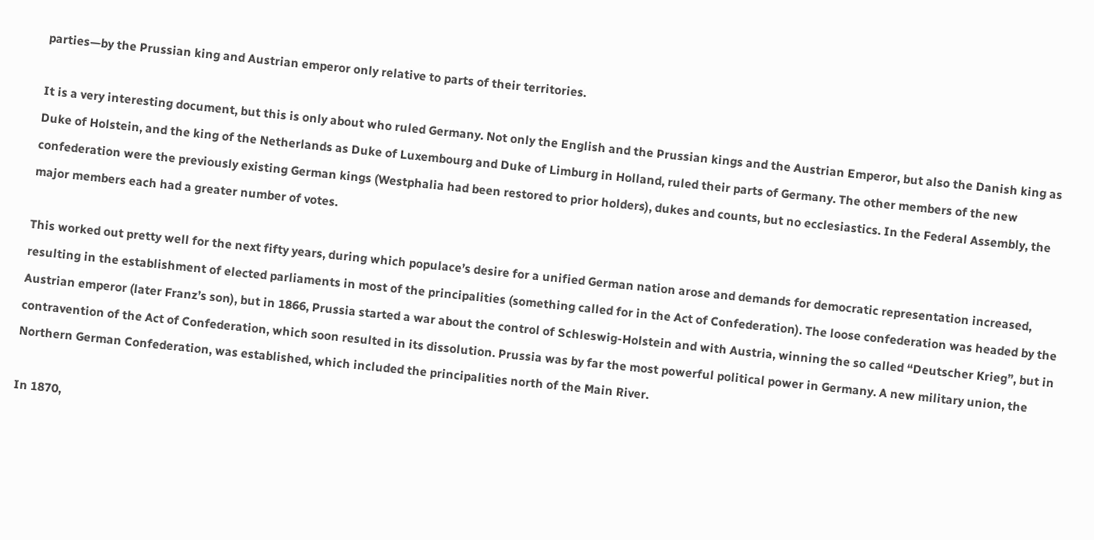parties—by the Prussian king and Austrian emperor only relative to parts of their territories.

It is a very interesting document, but this is only about who ruled Germany. Not only the English and the Prussian kings and the Austrian Emperor, but also the Danish king as Duke of Holstein, and the king of the Netherlands as Duke of Luxembourg and Duke of Limburg in Holland, ruled their parts of Germany. The other members of the new confederation were the previously existing German kings (Westphalia had been restored to prior holders), dukes and counts, but no ecclesiastics. In the Federal Assembly, the major members each had a greater number of votes.

This worked out pretty well for the next fifty years, during which populace’s desire for a unified German nation arose and demands for democratic representation increased, resulting in the establishment of elected parliaments in most of the principalities (something called for in the Act of Confederation). The loose confederation was headed by the Austrian emperor (later Franz’s son), but in 1866, Prussia started a war about the control of Schleswig-Holstein and with Austria, winning the so called “Deutscher Krieg”, but in contravention of the Act of Confederation, which soon resulted in its dissolution. Prussia was by far the most powerful political power in Germany. A new military union, the Northern German Confederation, was established, which included the principalities north of the Main River.

In 1870,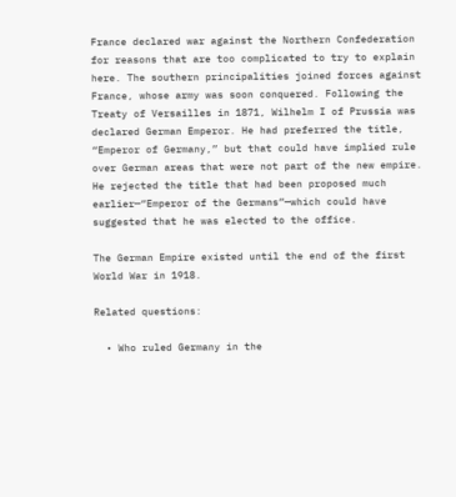France declared war against the Northern Confederation for reasons that are too complicated to try to explain here. The southern principalities joined forces against France, whose army was soon conquered. Following the Treaty of Versailles in 1871, Wilhelm I of Prussia was declared German Emperor. He had preferred the title, “Emperor of Germany,” but that could have implied rule over German areas that were not part of the new empire. He rejected the title that had been proposed much earlier—“Emperor of the Germans”—which could have suggested that he was elected to the office.

The German Empire existed until the end of the first World War in 1918.

Related questions:

  • Who ruled Germany in the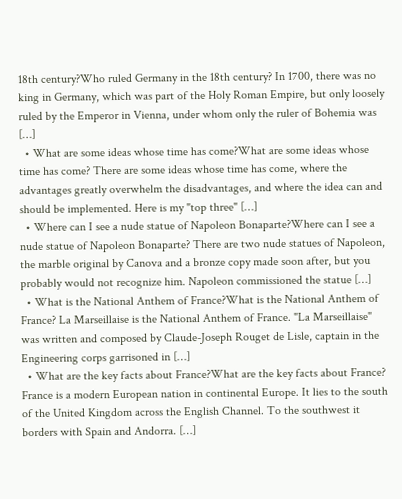18th century?Who ruled Germany in the 18th century? In 1700, there was no king in Germany, which was part of the Holy Roman Empire, but only loosely ruled by the Emperor in Vienna, under whom only the ruler of Bohemia was […]
  • What are some ideas whose time has come?What are some ideas whose time has come? There are some ideas whose time has come, where the advantages greatly overwhelm the disadvantages, and where the idea can and should be implemented. Here is my "top three" […]
  • Where can I see a nude statue of Napoleon Bonaparte?Where can I see a nude statue of Napoleon Bonaparte? There are two nude statues of Napoleon, the marble original by Canova and a bronze copy made soon after, but you probably would not recognize him. Napoleon commissioned the statue […]
  • What is the National Anthem of France?What is the National Anthem of France? La Marseillaise is the National Anthem of France. "La Marseillaise" was written and composed by Claude-Joseph Rouget de Lisle, captain in the Engineering corps garrisoned in […]
  • What are the key facts about France?What are the key facts about France? France is a modern European nation in continental Europe. It lies to the south of the United Kingdom across the English Channel. To the southwest it borders with Spain and Andorra. […]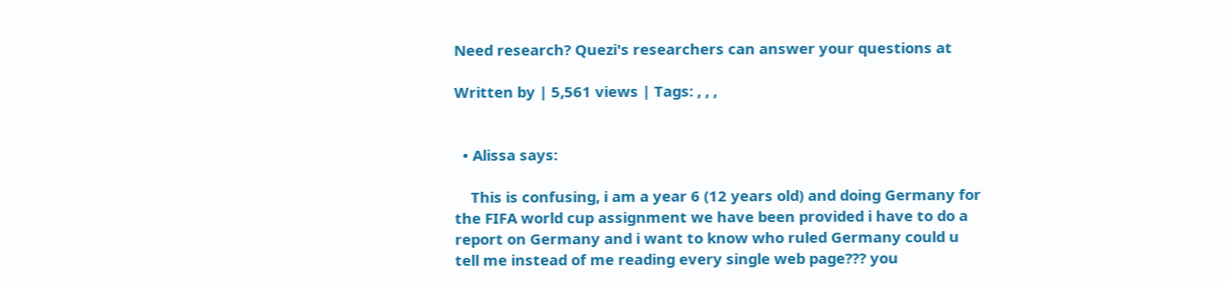Need research? Quezi's researchers can answer your questions at

Written by | 5,561 views | Tags: , , ,


  • Alissa says:

    This is confusing, i am a year 6 (12 years old) and doing Germany for the FIFA world cup assignment we have been provided i have to do a report on Germany and i want to know who ruled Germany could u tell me instead of me reading every single web page??? you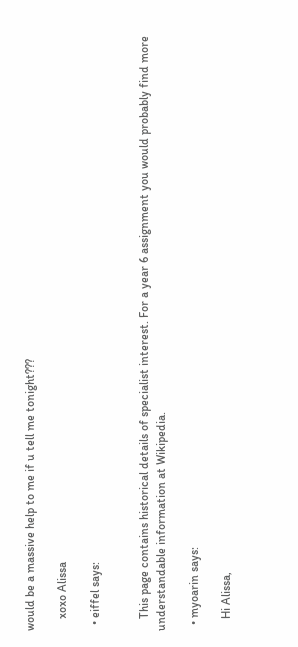would be a massive help to me if u tell me tonight???

    xoxo Alissa

  • eiffel says:


    This page contains historical details of specialist interest. For a year 6 assignment you would probably find more understandable information at Wikipedia.

  • myoarin says:

    Hi Alissa,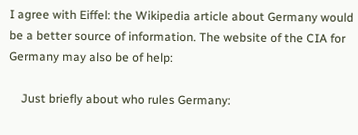I agree with Eiffel: the Wikipedia article about Germany would be a better source of information. The website of the CIA for Germany may also be of help:

    Just briefly about who rules Germany: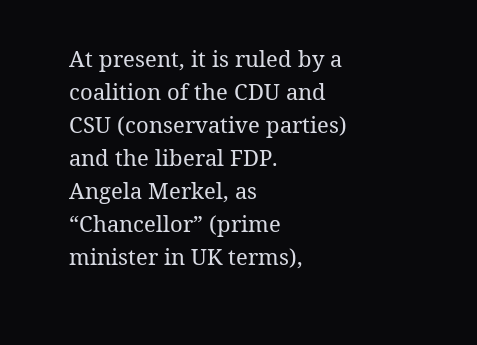At present, it is ruled by a coalition of the CDU and CSU (conservative parties) and the liberal FDP. Angela Merkel, as “Chancellor” (prime minister in UK terms),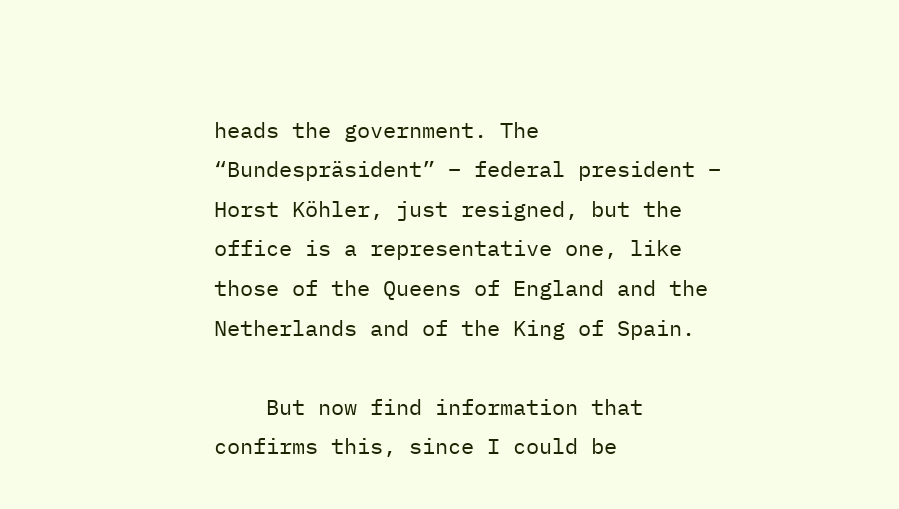heads the government. The “Bundespräsident” – federal president – Horst Köhler, just resigned, but the office is a representative one, like those of the Queens of England and the Netherlands and of the King of Spain.

    But now find information that confirms this, since I could be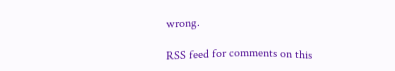wrong.

RSS feed for comments on this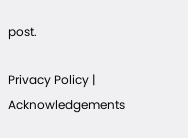post.

Privacy Policy | Acknowledgements